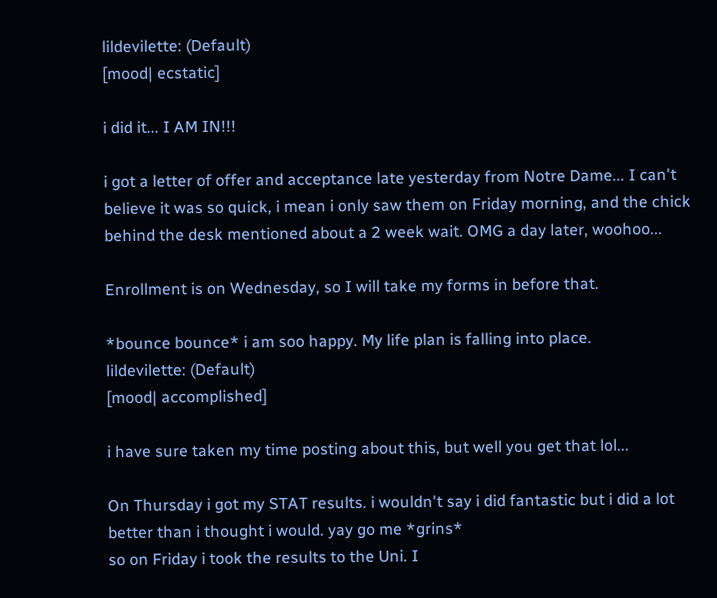lildevilette: (Default)
[mood| ecstatic]

i did it... I AM IN!!!

i got a letter of offer and acceptance late yesterday from Notre Dame... I can't believe it was so quick, i mean i only saw them on Friday morning, and the chick behind the desk mentioned about a 2 week wait. OMG a day later, woohoo...

Enrollment is on Wednesday, so I will take my forms in before that.

*bounce bounce* i am soo happy. My life plan is falling into place.
lildevilette: (Default)
[mood| accomplished]

i have sure taken my time posting about this, but well you get that lol...

On Thursday i got my STAT results. i wouldn't say i did fantastic but i did a lot better than i thought i would. yay go me *grins*
so on Friday i took the results to the Uni. I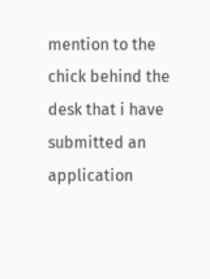mention to the chick behind the desk that i have submitted an application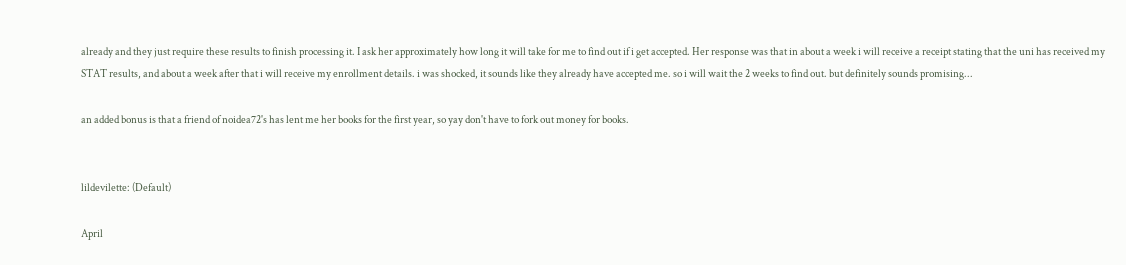already and they just require these results to finish processing it. I ask her approximately how long it will take for me to find out if i get accepted. Her response was that in about a week i will receive a receipt stating that the uni has received my STAT results, and about a week after that i will receive my enrollment details. i was shocked, it sounds like they already have accepted me. so i will wait the 2 weeks to find out. but definitely sounds promising...

an added bonus is that a friend of noidea72's has lent me her books for the first year, so yay don't have to fork out money for books.


lildevilette: (Default)

April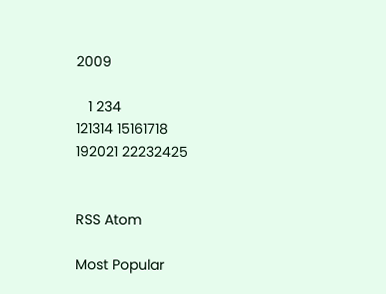2009

   1 234
121314 15161718
192021 22232425


RSS Atom

Most Popular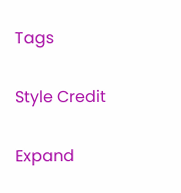Tags

Style Credit

Expand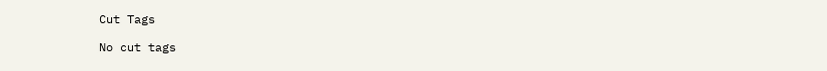Cut Tags

No cut tags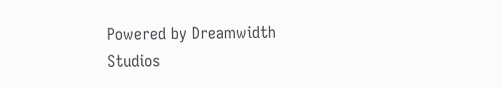Powered by Dreamwidth Studios